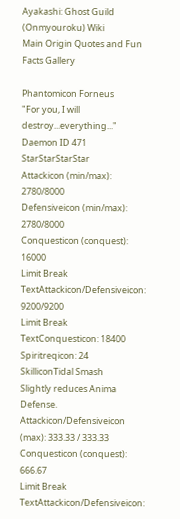Ayakashi: Ghost Guild (Onmyouroku) Wiki
Main Origin Quotes and Fun Facts Gallery

Phantomicon Forneus
"For you, I will destroy...everything..."
Daemon ID 471 StarStarStarStar
Attackicon (min/max): 2780/8000
Defensiveicon (min/max): 2780/8000
Conquesticon (conquest): 16000
Limit Break TextAttackicon/Defensiveicon: 9200/9200
Limit Break TextConquesticon: 18400
Spiritreqicon: 24
SkilliconTidal Smash
Slightly reduces Anima Defense.
Attackicon/Defensiveicon (max): 333.33 / 333.33
Conquesticon (conquest): 666.67
Limit Break TextAttackicon/Defensiveicon: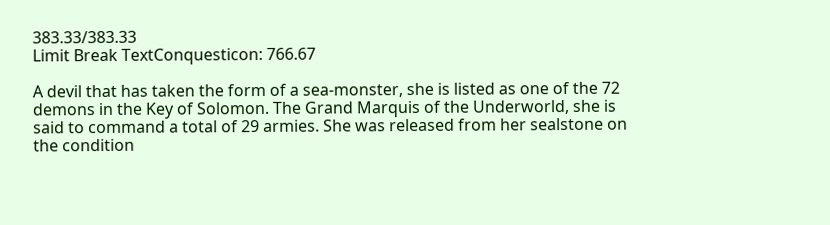383.33/383.33
Limit Break TextConquesticon: 766.67

A devil that has taken the form of a sea-monster, she is listed as one of the 72 demons in the Key of Solomon. The Grand Marquis of the Underworld, she is said to command a total of 29 armies. She was released from her sealstone on the condition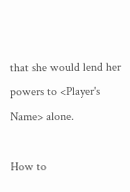that she would lend her powers to <Player's Name> alone.

How to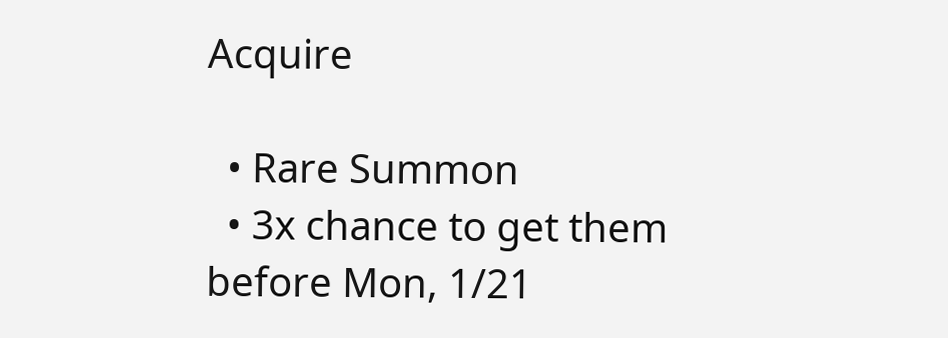Acquire

  • Rare Summon
  • 3x chance to get them before Mon, 1/21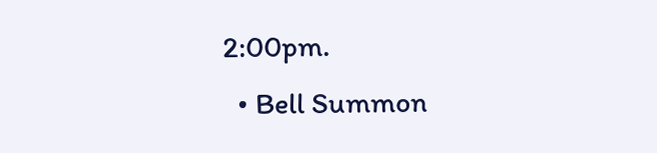2:00pm.
  • Bell Summon